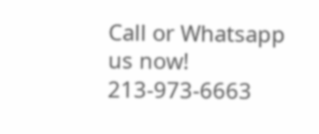Call or Whatsapp us now! 213-973-6663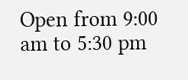Open from 9:00 am to 5:30 pm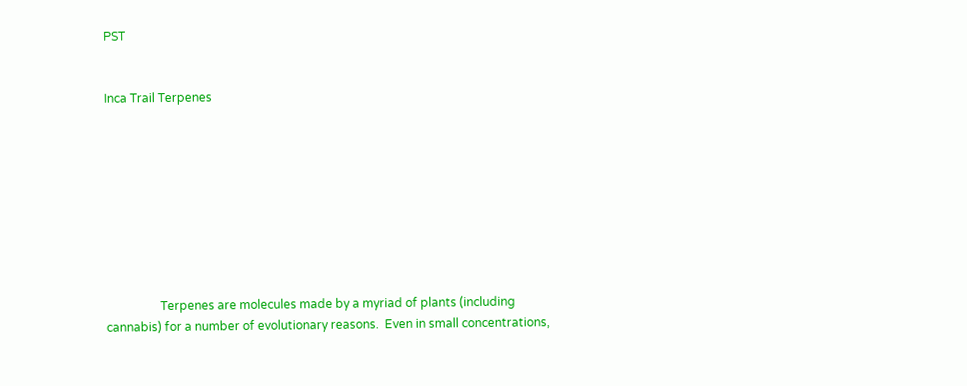PST


Inca Trail Terpenes









                  Terpenes are molecules made by a myriad of plants (including cannabis) for a number of evolutionary reasons.  Even in small concentrations,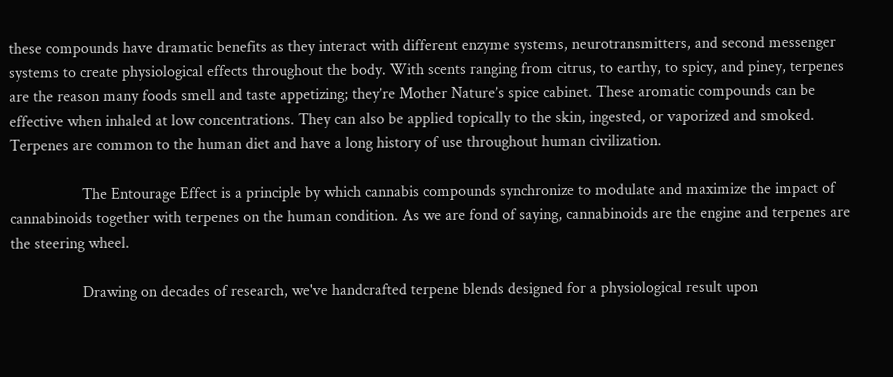these compounds have dramatic benefits as they interact with different enzyme systems, neurotransmitters, and second messenger systems to create physiological effects throughout the body. With scents ranging from citrus, to earthy, to spicy, and piney, terpenes are the reason many foods smell and taste appetizing; they’re Mother Nature’s spice cabinet. These aromatic compounds can be effective when inhaled at low concentrations. They can also be applied topically to the skin, ingested, or vaporized and smoked. Terpenes are common to the human diet and have a long history of use throughout human civilization.

                  The Entourage Effect is a principle by which cannabis compounds synchronize to modulate and maximize the impact of cannabinoids together with terpenes on the human condition. As we are fond of saying, cannabinoids are the engine and terpenes are the steering wheel.

                  Drawing on decades of research, we've handcrafted terpene blends designed for a physiological result upon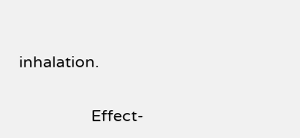inhalation.

                  Effect-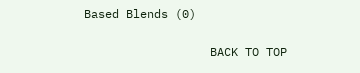Based Blends (0)

                  BACK TO TOP